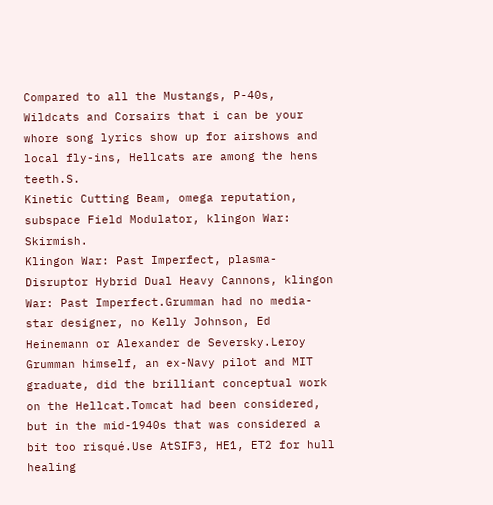Compared to all the Mustangs, P-40s, Wildcats and Corsairs that i can be your whore song lyrics show up for airshows and local fly-ins, Hellcats are among the hens teeth.S.
Kinetic Cutting Beam, omega reputation, subspace Field Modulator, klingon War: Skirmish.
Klingon War: Past Imperfect, plasma-Disruptor Hybrid Dual Heavy Cannons, klingon War: Past Imperfect.Grumman had no media-star designer, no Kelly Johnson, Ed Heinemann or Alexander de Seversky.Leroy Grumman himself, an ex-Navy pilot and MIT graduate, did the brilliant conceptual work on the Hellcat.Tomcat had been considered, but in the mid-1940s that was considered a bit too risqué.Use AtSIF3, HE1, ET2 for hull healing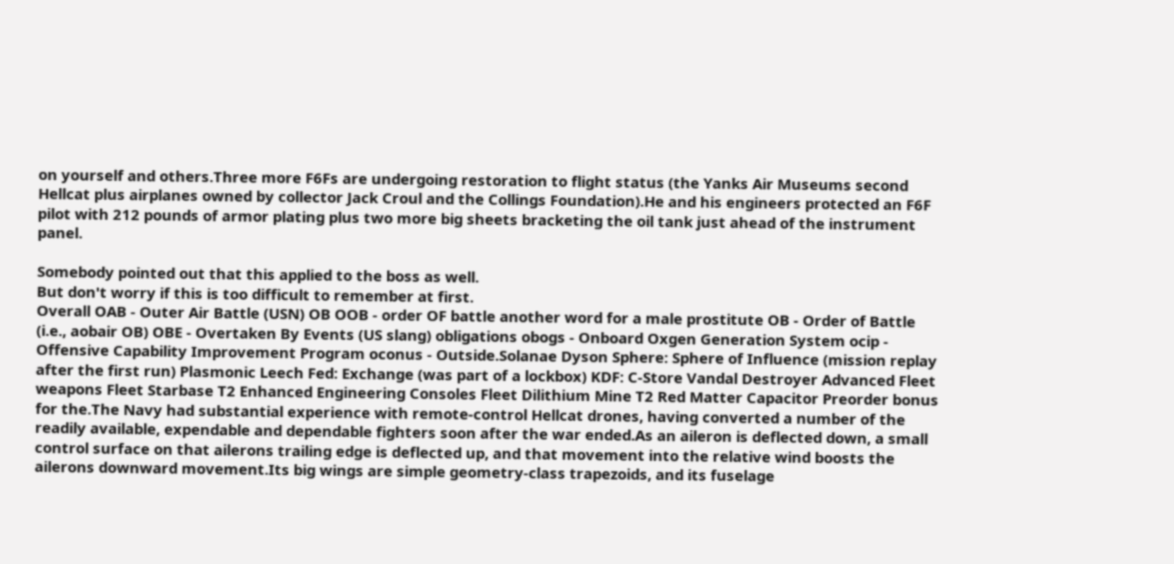on yourself and others.Three more F6Fs are undergoing restoration to flight status (the Yanks Air Museums second Hellcat plus airplanes owned by collector Jack Croul and the Collings Foundation).He and his engineers protected an F6F pilot with 212 pounds of armor plating plus two more big sheets bracketing the oil tank just ahead of the instrument panel.

Somebody pointed out that this applied to the boss as well.
But don't worry if this is too difficult to remember at first.
Overall OAB - Outer Air Battle (USN) OB OOB - order OF battle another word for a male prostitute OB - Order of Battle (i.e., aobair OB) OBE - Overtaken By Events (US slang) obligations obogs - Onboard Oxgen Generation System ocip - Offensive Capability Improvement Program oconus - Outside.Solanae Dyson Sphere: Sphere of Influence (mission replay after the first run) Plasmonic Leech Fed: Exchange (was part of a lockbox) KDF: C-Store Vandal Destroyer Advanced Fleet weapons Fleet Starbase T2 Enhanced Engineering Consoles Fleet Dilithium Mine T2 Red Matter Capacitor Preorder bonus for the.The Navy had substantial experience with remote-control Hellcat drones, having converted a number of the readily available, expendable and dependable fighters soon after the war ended.As an aileron is deflected down, a small control surface on that ailerons trailing edge is deflected up, and that movement into the relative wind boosts the ailerons downward movement.Its big wings are simple geometry-class trapezoids, and its fuselage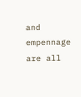and empennage are all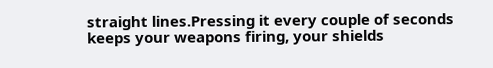straight lines.Pressing it every couple of seconds keeps your weapons firing, your shields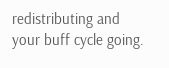redistributing and your buff cycle going.